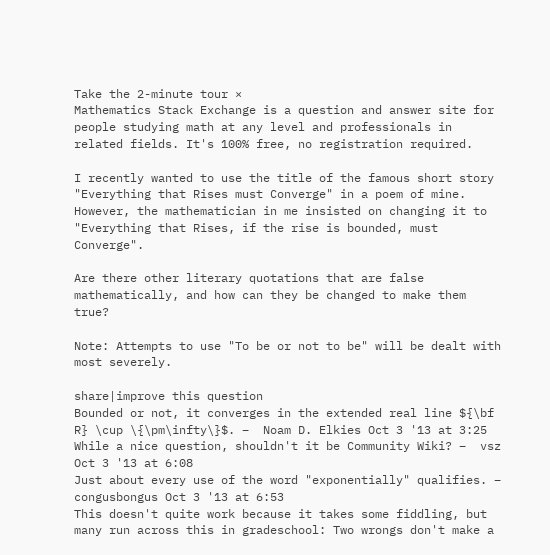Take the 2-minute tour ×
Mathematics Stack Exchange is a question and answer site for people studying math at any level and professionals in related fields. It's 100% free, no registration required.

I recently wanted to use the title of the famous short story "Everything that Rises must Converge" in a poem of mine. However, the mathematician in me insisted on changing it to "Everything that Rises, if the rise is bounded, must Converge".

Are there other literary quotations that are false mathematically, and how can they be changed to make them true?

Note: Attempts to use "To be or not to be" will be dealt with most severely.

share|improve this question
Bounded or not, it converges in the extended real line ${\bf R} \cup \{\pm\infty\}$. –  Noam D. Elkies Oct 3 '13 at 3:25
While a nice question, shouldn't it be Community Wiki? –  vsz Oct 3 '13 at 6:08
Just about every use of the word "exponentially" qualifies. –  congusbongus Oct 3 '13 at 6:53
This doesn't quite work because it takes some fiddling, but many run across this in gradeschool: Two wrongs don't make a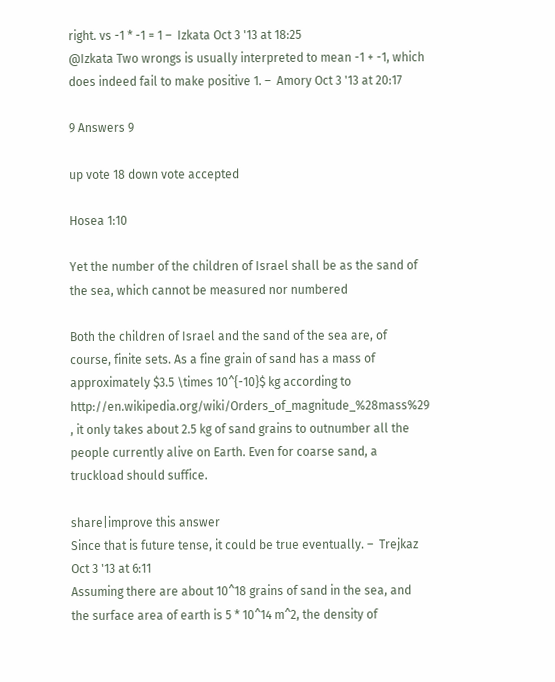right. vs -1 * -1 = 1 –  Izkata Oct 3 '13 at 18:25
@Izkata Two wrongs is usually interpreted to mean -1 + -1, which does indeed fail to make positive 1. –  Amory Oct 3 '13 at 20:17

9 Answers 9

up vote 18 down vote accepted

Hosea 1:10

Yet the number of the children of Israel shall be as the sand of the sea, which cannot be measured nor numbered

Both the children of Israel and the sand of the sea are, of course, finite sets. As a fine grain of sand has a mass of approximately $3.5 \times 10^{-10}$ kg according to http://en.wikipedia.org/wiki/Orders_of_magnitude_%28mass%29 , it only takes about 2.5 kg of sand grains to outnumber all the people currently alive on Earth. Even for coarse sand, a truckload should suffice.

share|improve this answer
Since that is future tense, it could be true eventually. –  Trejkaz Oct 3 '13 at 6:11
Assuming there are about 10^18 grains of sand in the sea, and the surface area of earth is 5 * 10^14 m^2, the density of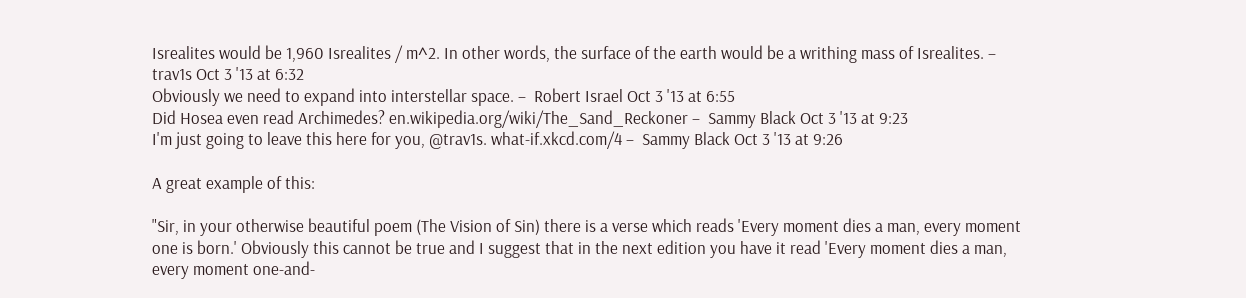Isrealites would be 1,960 Isrealites / m^2. In other words, the surface of the earth would be a writhing mass of Isrealites. –  trav1s Oct 3 '13 at 6:32
Obviously we need to expand into interstellar space. –  Robert Israel Oct 3 '13 at 6:55
Did Hosea even read Archimedes? en.wikipedia.org/wiki/The_Sand_Reckoner –  Sammy Black Oct 3 '13 at 9:23
I'm just going to leave this here for you, @trav1s. what-if.xkcd.com/4 –  Sammy Black Oct 3 '13 at 9:26

A great example of this:

"Sir, in your otherwise beautiful poem (The Vision of Sin) there is a verse which reads 'Every moment dies a man, every moment one is born.' Obviously this cannot be true and I suggest that in the next edition you have it read 'Every moment dies a man, every moment one-and-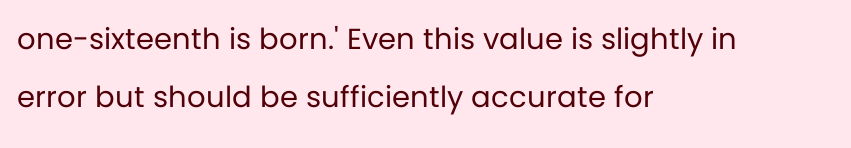one-sixteenth is born.' Even this value is slightly in error but should be sufficiently accurate for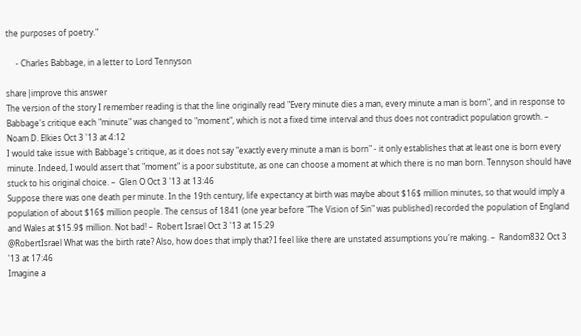the purposes of poetry."

     - Charles Babbage, in a letter to Lord Tennyson

share|improve this answer
The version of the story I remember reading is that the line originally read "Every minute dies a man, every minute a man is born", and in response to Babbage's critique each "minute" was changed to "moment", which is not a fixed time interval and thus does not contradict population growth. –  Noam D. Elkies Oct 3 '13 at 4:12
I would take issue with Babbage's critique, as it does not say "exactly every minute a man is born" - it only establishes that at least one is born every minute. Indeed, I would assert that "moment" is a poor substitute, as one can choose a moment at which there is no man born. Tennyson should have stuck to his original choice. –  Glen O Oct 3 '13 at 13:46
Suppose there was one death per minute. In the 19th century, life expectancy at birth was maybe about $16$ million minutes, so that would imply a population of about $16$ million people. The census of 1841 (one year before "The Vision of Sin" was published) recorded the population of England and Wales at $15.9$ million. Not bad! –  Robert Israel Oct 3 '13 at 15:29
@RobertIsrael What was the birth rate? Also, how does that imply that? I feel like there are unstated assumptions you're making. –  Random832 Oct 3 '13 at 17:46
Imagine a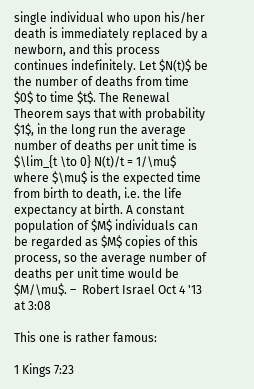single individual who upon his/her death is immediately replaced by a newborn, and this process continues indefinitely. Let $N(t)$ be the number of deaths from time $0$ to time $t$. The Renewal Theorem says that with probability $1$, in the long run the average number of deaths per unit time is $\lim_{t \to 0} N(t)/t = 1/\mu$ where $\mu$ is the expected time from birth to death, i.e. the life expectancy at birth. A constant population of $M$ individuals can be regarded as $M$ copies of this process, so the average number of deaths per unit time would be $M/\mu$. –  Robert Israel Oct 4 '13 at 3:08

This one is rather famous:

1 Kings 7:23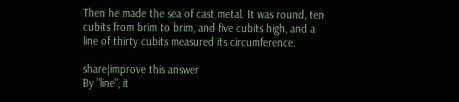Then he made the sea of cast metal. It was round, ten cubits from brim to brim, and five cubits high, and a line of thirty cubits measured its circumference.

share|improve this answer
By "line", it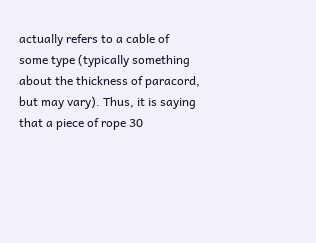actually refers to a cable of some type (typically something about the thickness of paracord, but may vary). Thus, it is saying that a piece of rope 30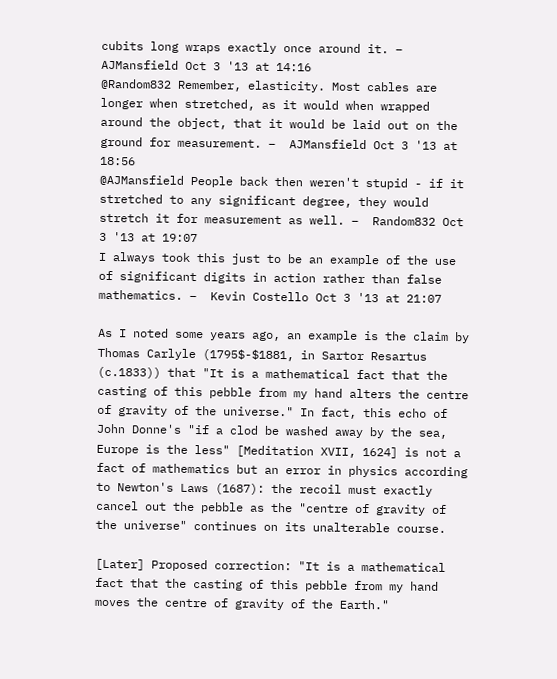cubits long wraps exactly once around it. –  AJMansfield Oct 3 '13 at 14:16
@Random832 Remember, elasticity. Most cables are longer when stretched, as it would when wrapped around the object, that it would be laid out on the ground for measurement. –  AJMansfield Oct 3 '13 at 18:56
@AJMansfield People back then weren't stupid - if it stretched to any significant degree, they would stretch it for measurement as well. –  Random832 Oct 3 '13 at 19:07
I always took this just to be an example of the use of significant digits in action rather than false mathematics. –  Kevin Costello Oct 3 '13 at 21:07

As I noted some years ago, an example is the claim by Thomas Carlyle (1795$-$1881, in Sartor Resartus (c.1833)) that "It is a mathematical fact that the casting of this pebble from my hand alters the centre of gravity of the universe." In fact, this echo of John Donne's "if a clod be washed away by the sea, Europe is the less" [Meditation XVII, 1624] is not a fact of mathematics but an error in physics according to Newton's Laws (1687): the recoil must exactly cancel out the pebble as the "centre of gravity of the universe" continues on its unalterable course.

[Later] Proposed correction: "It is a mathematical fact that the casting of this pebble from my hand moves the centre of gravity of the Earth."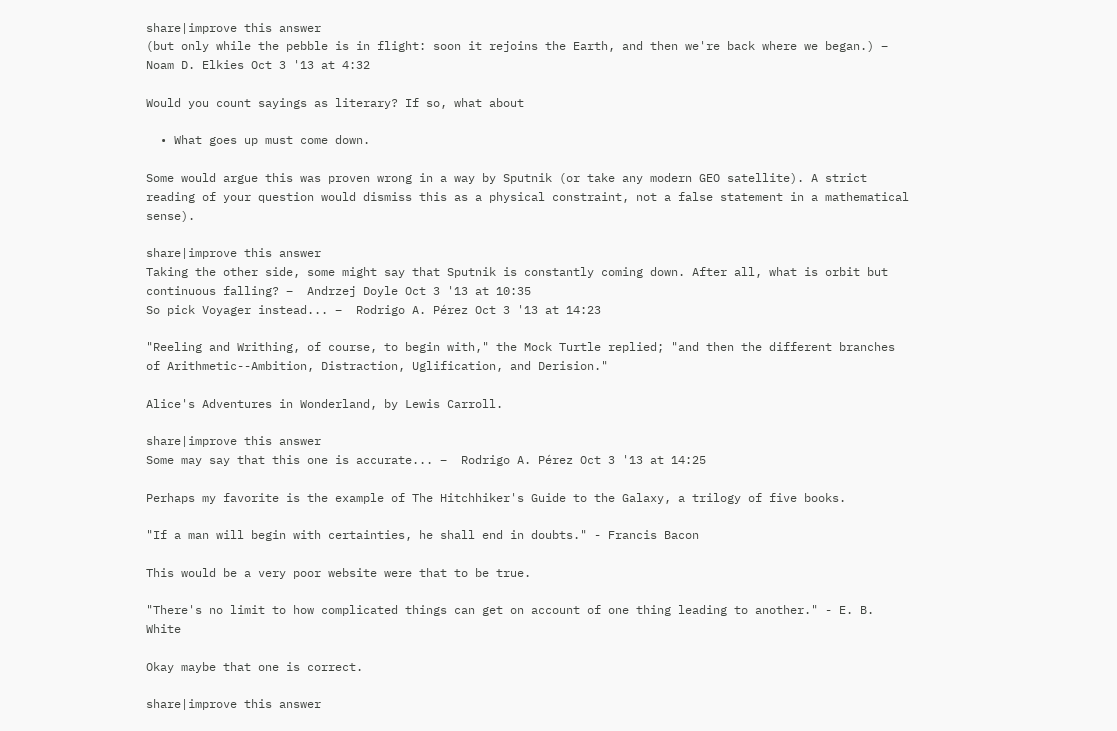share|improve this answer
(but only while the pebble is in flight: soon it rejoins the Earth, and then we're back where we began.) –  Noam D. Elkies Oct 3 '13 at 4:32

Would you count sayings as literary? If so, what about

  • What goes up must come down.

Some would argue this was proven wrong in a way by Sputnik (or take any modern GEO satellite). A strict reading of your question would dismiss this as a physical constraint, not a false statement in a mathematical sense).

share|improve this answer
Taking the other side, some might say that Sputnik is constantly coming down. After all, what is orbit but continuous falling? –  Andrzej Doyle Oct 3 '13 at 10:35
So pick Voyager instead... –  Rodrigo A. Pérez Oct 3 '13 at 14:23

"Reeling and Writhing, of course, to begin with," the Mock Turtle replied; "and then the different branches of Arithmetic--Ambition, Distraction, Uglification, and Derision."

Alice's Adventures in Wonderland, by Lewis Carroll.

share|improve this answer
Some may say that this one is accurate... –  Rodrigo A. Pérez Oct 3 '13 at 14:25

Perhaps my favorite is the example of The Hitchhiker's Guide to the Galaxy, a trilogy of five books.

"If a man will begin with certainties, he shall end in doubts." - Francis Bacon

This would be a very poor website were that to be true.

"There's no limit to how complicated things can get on account of one thing leading to another." - E. B. White

Okay maybe that one is correct.

share|improve this answer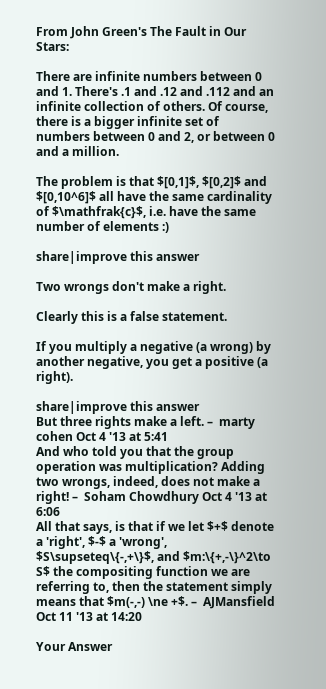From John Green's The Fault in Our Stars:

There are infinite numbers between 0 and 1. There's .1 and .12 and .112 and an infinite collection of others. Of course, there is a bigger infinite set of numbers between 0 and 2, or between 0 and a million.

The problem is that $[0,1]$, $[0,2]$ and $[0,10^6]$ all have the same cardinality of $\mathfrak{c}$, i.e. have the same number of elements :)

share|improve this answer

Two wrongs don't make a right.

Clearly this is a false statement.

If you multiply a negative (a wrong) by another negative, you get a positive (a right).

share|improve this answer
But three rights make a left. –  marty cohen Oct 4 '13 at 5:41
And who told you that the group operation was multiplication? Adding two wrongs, indeed, does not make a right! –  Soham Chowdhury Oct 4 '13 at 6:06
All that says, is that if we let $+$ denote a 'right', $-$ a 'wrong', $S\supseteq\{-,+\}$, and $m:\{+,-\}^2\to S$ the compositing function we are referring to, then the statement simply means that $m(-,-) \ne +$. –  AJMansfield Oct 11 '13 at 14:20

Your Answer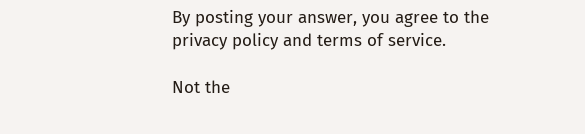By posting your answer, you agree to the privacy policy and terms of service.

Not the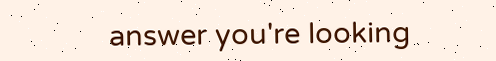answer you're looking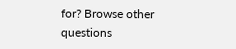for? Browse other questions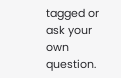tagged or ask your own question.